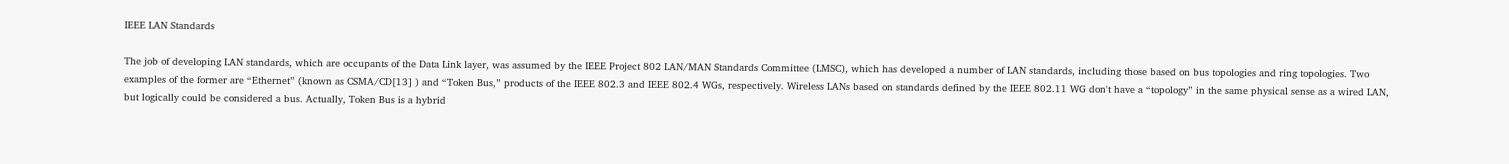IEEE LAN Standards

The job of developing LAN standards, which are occupants of the Data Link layer, was assumed by the IEEE Project 802 LAN/MAN Standards Committee (LMSC), which has developed a number of LAN standards, including those based on bus topologies and ring topologies. Two examples of the former are “Ethernet” (known as CSMA/CD[13] ) and “Token Bus,” products of the IEEE 802.3 and IEEE 802.4 WGs, respectively. Wireless LANs based on standards defined by the IEEE 802.11 WG don't have a “topology” in the same physical sense as a wired LAN, but logically could be considered a bus. Actually, Token Bus is a hybrid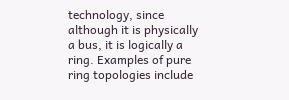technology, since although it is physically a bus, it is logically a ring. Examples of pure ring topologies include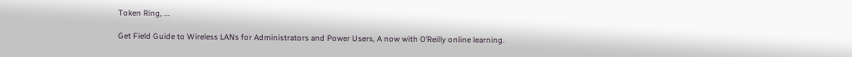Token Ring, ...

Get Field Guide to Wireless LANs for Administrators and Power Users, A now with O’Reilly online learning.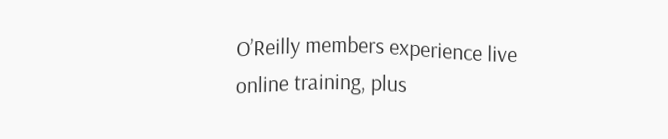O’Reilly members experience live online training, plus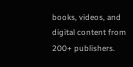books, videos, and digital content from 200+ publishers.